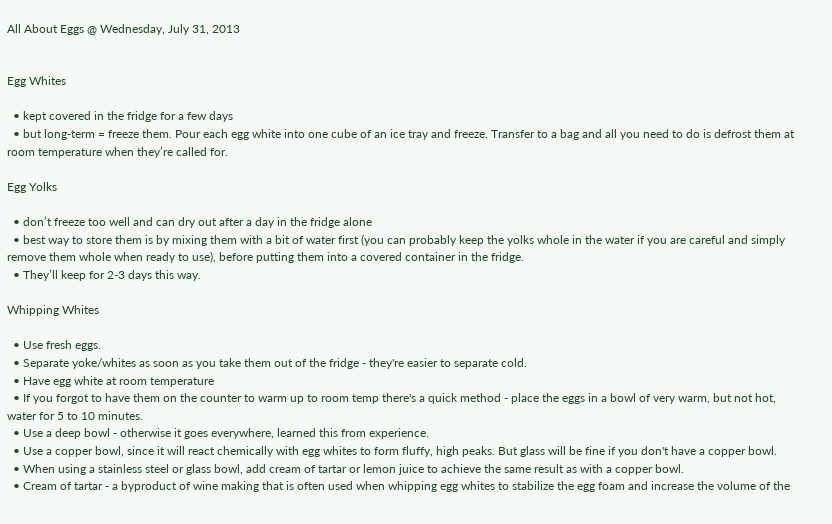All About Eggs @ Wednesday, July 31, 2013


Egg Whites

  • kept covered in the fridge for a few days
  • but long-term = freeze them. Pour each egg white into one cube of an ice tray and freeze. Transfer to a bag and all you need to do is defrost them at room temperature when they’re called for.

Egg Yolks

  • don’t freeze too well and can dry out after a day in the fridge alone
  • best way to store them is by mixing them with a bit of water first (you can probably keep the yolks whole in the water if you are careful and simply remove them whole when ready to use), before putting them into a covered container in the fridge.
  • They’ll keep for 2-3 days this way.

Whipping Whites

  • Use fresh eggs.
  • Separate yoke/whites as soon as you take them out of the fridge - they're easier to separate cold.
  • Have egg white at room temperature
  • If you forgot to have them on the counter to warm up to room temp there's a quick method - place the eggs in a bowl of very warm, but not hot, water for 5 to 10 minutes.
  • Use a deep bowl - otherwise it goes everywhere, learned this from experience.
  • Use a copper bowl, since it will react chemically with egg whites to form fluffy, high peaks. But glass will be fine if you don't have a copper bowl.
  • When using a stainless steel or glass bowl, add cream of tartar or lemon juice to achieve the same result as with a copper bowl.
  • Cream of tartar - a byproduct of wine making that is often used when whipping egg whites to stabilize the egg foam and increase the volume of the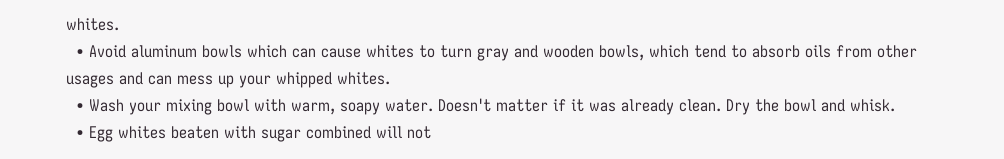whites.
  • Avoid aluminum bowls which can cause whites to turn gray and wooden bowls, which tend to absorb oils from other usages and can mess up your whipped whites.
  • Wash your mixing bowl with warm, soapy water. Doesn't matter if it was already clean. Dry the bowl and whisk.
  • Egg whites beaten with sugar combined will not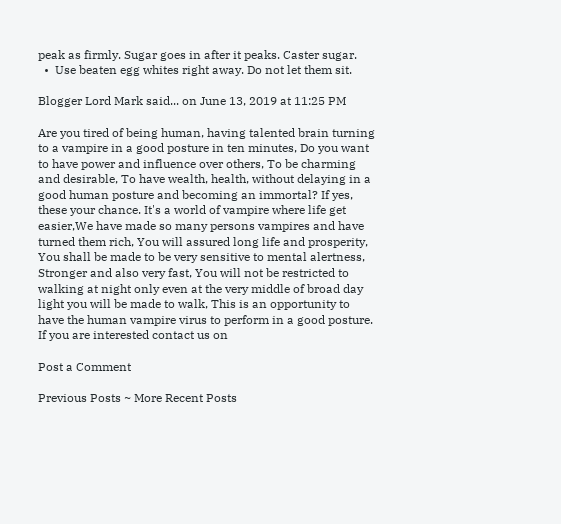peak as firmly. Sugar goes in after it peaks. Caster sugar.
  •  Use beaten egg whites right away. Do not let them sit.

Blogger Lord Mark said... on June 13, 2019 at 11:25 PM

Are you tired of being human, having talented brain turning to a vampire in a good posture in ten minutes, Do you want to have power and influence over others, To be charming and desirable, To have wealth, health, without delaying in a good human posture and becoming an immortal? If yes, these your chance. It's a world of vampire where life get easier,We have made so many persons vampires and have turned them rich, You will assured long life and prosperity, You shall be made to be very sensitive to mental alertness, Stronger and also very fast, You will not be restricted to walking at night only even at the very middle of broad day light you will be made to walk, This is an opportunity to have the human vampire virus to perform in a good posture. If you are interested contact us on

Post a Comment

Previous Posts ~ More Recent Posts